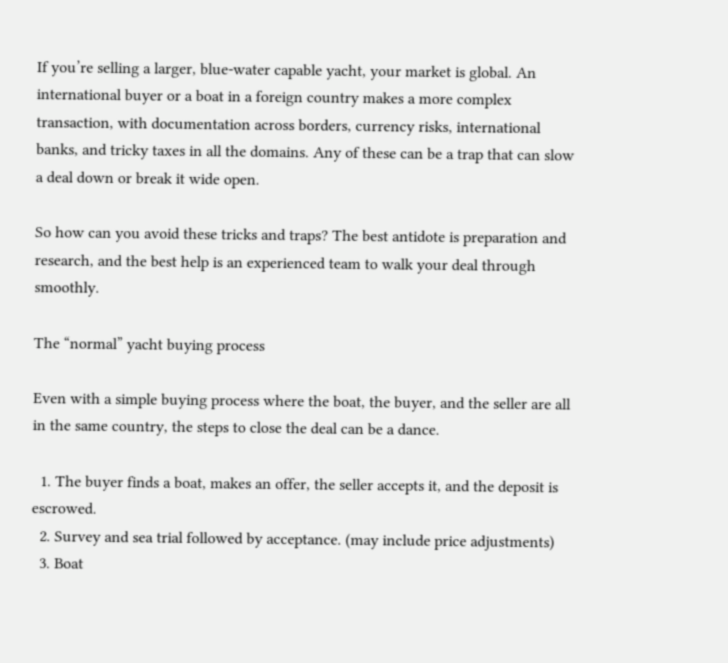If you’re selling a larger, blue-water capable yacht, your market is global. An international buyer or a boat in a foreign country makes a more complex transaction, with documentation across borders, currency risks, international banks, and tricky taxes in all the domains. Any of these can be a trap that can slow a deal down or break it wide open.

So how can you avoid these tricks and traps? The best antidote is preparation and research, and the best help is an experienced team to walk your deal through smoothly.

The “normal” yacht buying process

Even with a simple buying process where the boat, the buyer, and the seller are all in the same country, the steps to close the deal can be a dance.

  1. The buyer finds a boat, makes an offer, the seller accepts it, and the deposit is escrowed.
  2. Survey and sea trial followed by acceptance. (may include price adjustments)
  3. Boat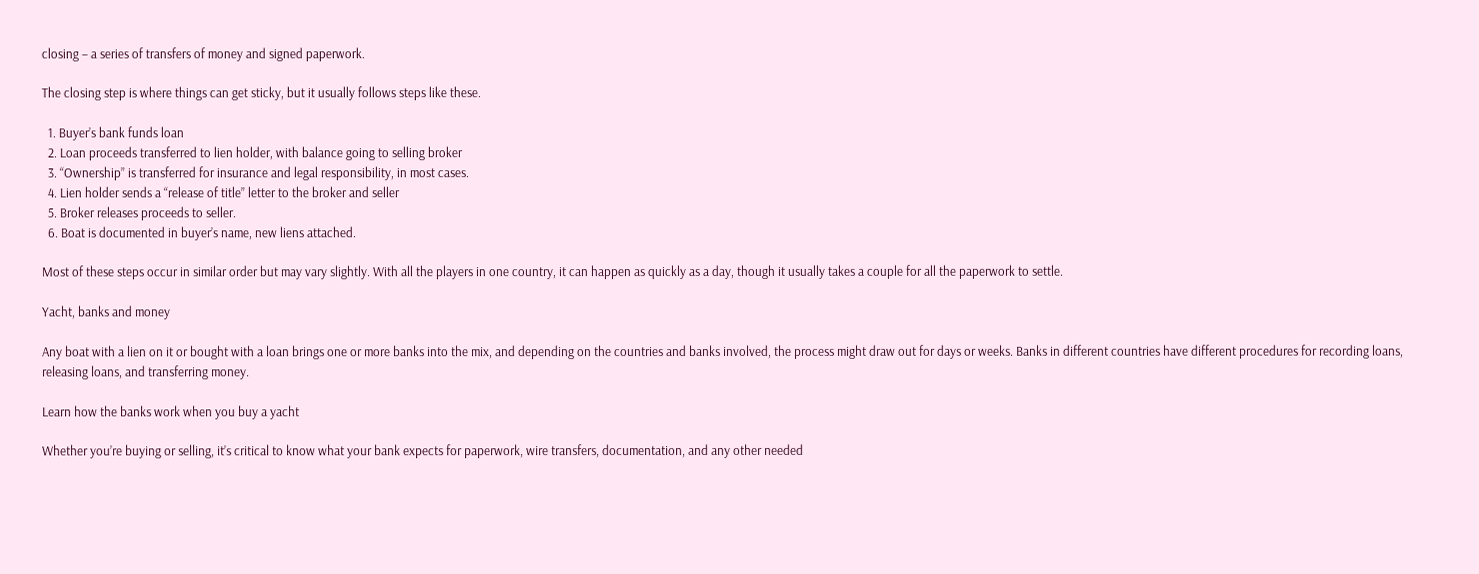closing – a series of transfers of money and signed paperwork.

The closing step is where things can get sticky, but it usually follows steps like these.

  1. Buyer’s bank funds loan
  2. Loan proceeds transferred to lien holder, with balance going to selling broker
  3. “Ownership” is transferred for insurance and legal responsibility, in most cases.
  4. Lien holder sends a “release of title” letter to the broker and seller
  5. Broker releases proceeds to seller.
  6. Boat is documented in buyer’s name, new liens attached.

Most of these steps occur in similar order but may vary slightly. With all the players in one country, it can happen as quickly as a day, though it usually takes a couple for all the paperwork to settle.

Yacht, banks and money

Any boat with a lien on it or bought with a loan brings one or more banks into the mix, and depending on the countries and banks involved, the process might draw out for days or weeks. Banks in different countries have different procedures for recording loans, releasing loans, and transferring money.

Learn how the banks work when you buy a yacht

Whether you’re buying or selling, it’s critical to know what your bank expects for paperwork, wire transfers, documentation, and any other needed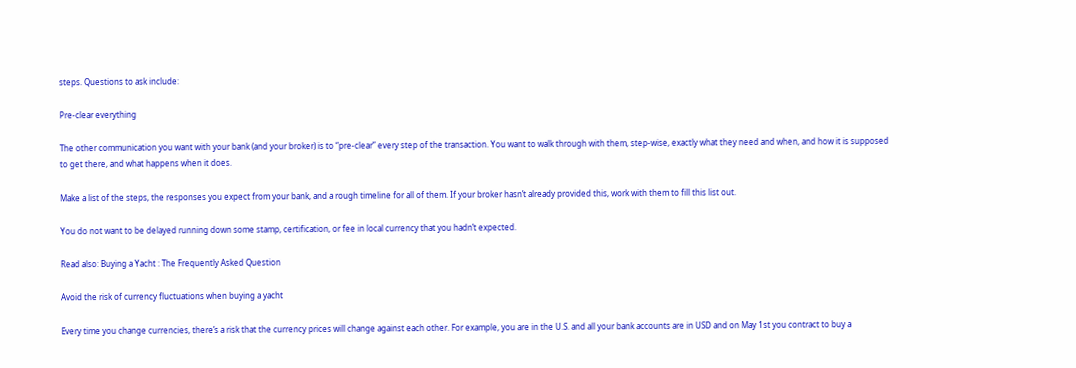steps. Questions to ask include:

Pre-clear everything

The other communication you want with your bank (and your broker) is to “pre-clear” every step of the transaction. You want to walk through with them, step-wise, exactly what they need and when, and how it is supposed to get there, and what happens when it does.

Make a list of the steps, the responses you expect from your bank, and a rough timeline for all of them. If your broker hasn’t already provided this, work with them to fill this list out.

You do not want to be delayed running down some stamp, certification, or fee in local currency that you hadn’t expected.

Read also: Buying a Yacht : The Frequently Asked Question

Avoid the risk of currency fluctuations when buying a yacht

Every time you change currencies, there’s a risk that the currency prices will change against each other. For example, you are in the U.S. and all your bank accounts are in USD and on May 1st you contract to buy a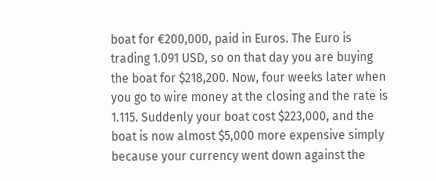boat for €200,000, paid in Euros. The Euro is trading 1.091 USD, so on that day you are buying the boat for $218,200. Now, four weeks later when you go to wire money at the closing and the rate is 1.115. Suddenly your boat cost $223,000, and the boat is now almost $5,000 more expensive simply because your currency went down against the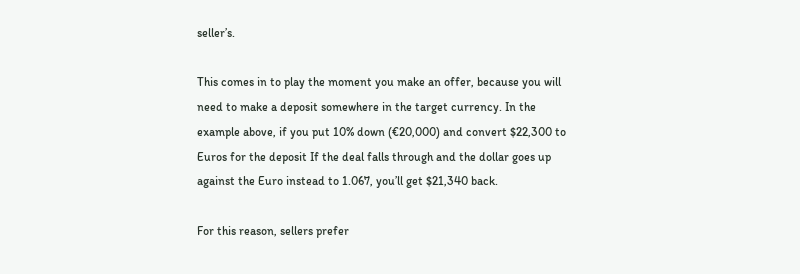seller’s.

This comes in to play the moment you make an offer, because you will need to make a deposit somewhere in the target currency. In the example above, if you put 10% down (€20,000) and convert $22,300 to Euros for the deposit If the deal falls through and the dollar goes up against the Euro instead to 1.067, you’ll get $21,340 back.

For this reason, sellers prefer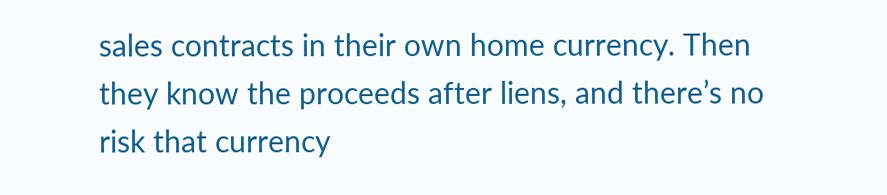sales contracts in their own home currency. Then they know the proceeds after liens, and there’s no risk that currency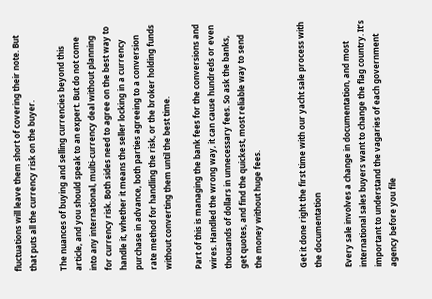fluctuations will leave them short of covering their note. But that puts all the currency risk on the buyer.

The nuances of buying and selling currencies beyond this article, and you should speak to an expert. But do not come into any international, multi-currency deal without planning for currency risk. Both sides need to agree on the best way to handle it, whether it means the seller locking in a currency purchase in advance, both parties agreeing to a conversion rate method for handling the risk, or the broker holding funds without converting them until the best time.

Part of this is managing the bank fees for the conversions and wires. Handled the wrong way, it can cause hundreds or even thousands of dollars in unnecessary fees. So ask the banks, get quotes, and find the quickest, most reliable way to send the money without huge fees.


Get it done right the first time with our yacht sale process with the documentation

Every sale involves a change in documentation, and most international sales buyers want to change the flag country. It’s important to understand the vagaries of each government agency before you file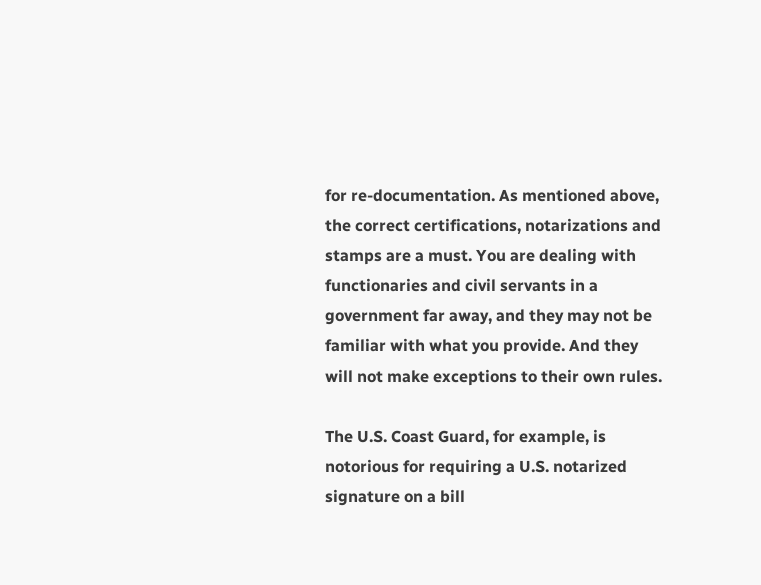for re-documentation. As mentioned above, the correct certifications, notarizations and stamps are a must. You are dealing with functionaries and civil servants in a government far away, and they may not be familiar with what you provide. And they will not make exceptions to their own rules.

The U.S. Coast Guard, for example, is notorious for requiring a U.S. notarized signature on a bill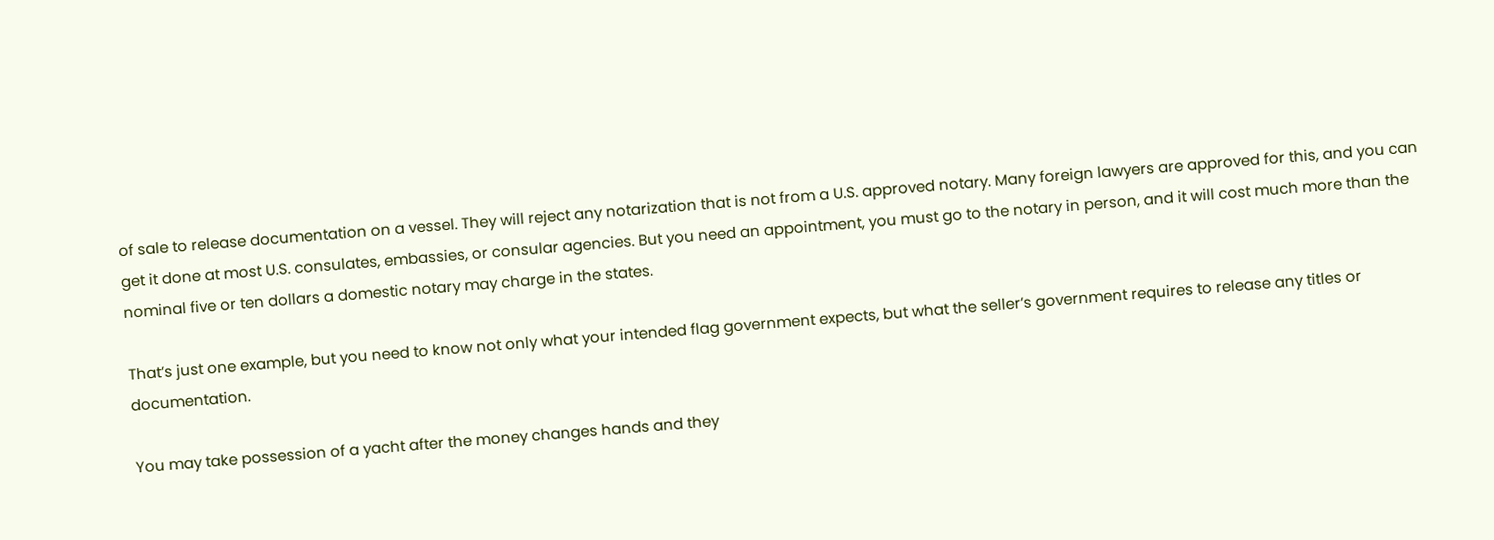of sale to release documentation on a vessel. They will reject any notarization that is not from a U.S. approved notary. Many foreign lawyers are approved for this, and you can get it done at most U.S. consulates, embassies, or consular agencies. But you need an appointment, you must go to the notary in person, and it will cost much more than the nominal five or ten dollars a domestic notary may charge in the states.

That’s just one example, but you need to know not only what your intended flag government expects, but what the seller’s government requires to release any titles or documentation.

You may take possession of a yacht after the money changes hands and they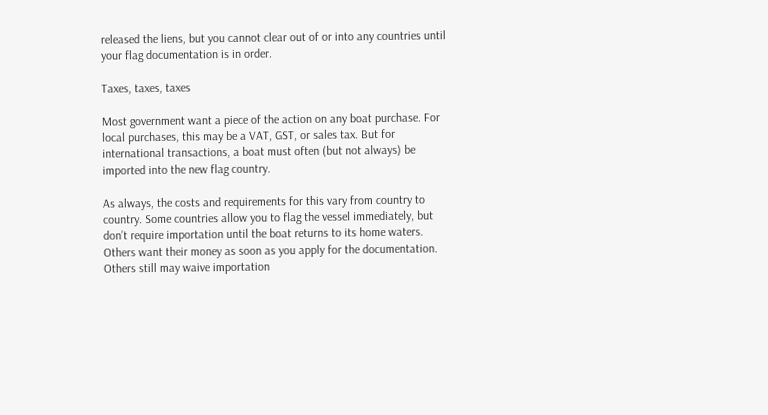released the liens, but you cannot clear out of or into any countries until your flag documentation is in order.

Taxes, taxes, taxes

Most government want a piece of the action on any boat purchase. For local purchases, this may be a VAT, GST, or sales tax. But for international transactions, a boat must often (but not always) be imported into the new flag country.

As always, the costs and requirements for this vary from country to country. Some countries allow you to flag the vessel immediately, but don’t require importation until the boat returns to its home waters. Others want their money as soon as you apply for the documentation. Others still may waive importation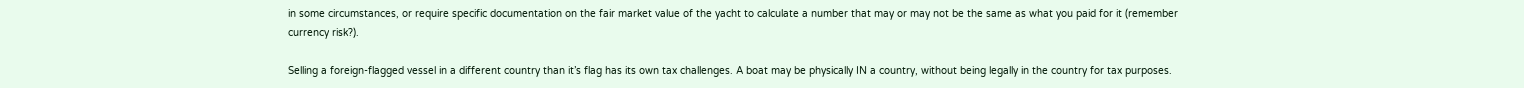in some circumstances, or require specific documentation on the fair market value of the yacht to calculate a number that may or may not be the same as what you paid for it (remember currency risk?).

Selling a foreign-flagged vessel in a different country than it’s flag has its own tax challenges. A boat may be physically IN a country, without being legally in the country for tax purposes.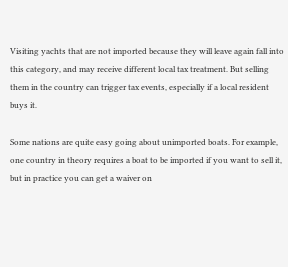Visiting yachts that are not imported because they will leave again fall into this category, and may receive different local tax treatment. But selling them in the country can trigger tax events, especially if a local resident buys it.

Some nations are quite easy going about unimported boats. For example, one country in theory requires a boat to be imported if you want to sell it, but in practice you can get a waiver on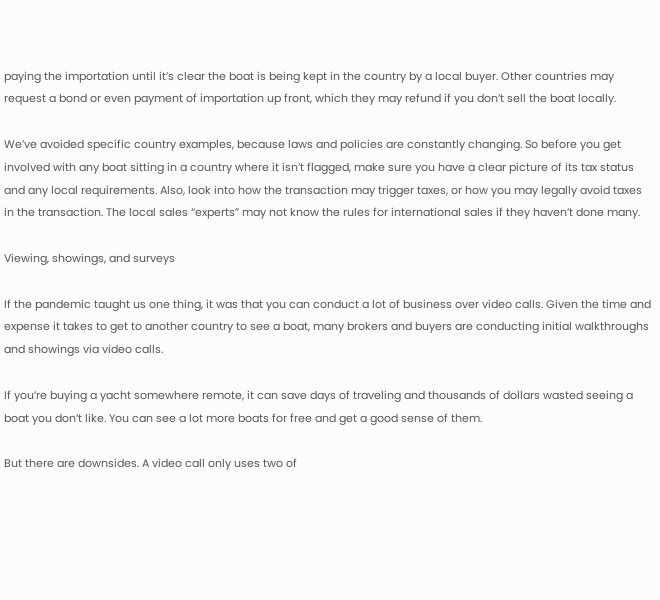paying the importation until it’s clear the boat is being kept in the country by a local buyer. Other countries may request a bond or even payment of importation up front, which they may refund if you don’t sell the boat locally.

We’ve avoided specific country examples, because laws and policies are constantly changing. So before you get involved with any boat sitting in a country where it isn’t flagged, make sure you have a clear picture of its tax status and any local requirements. Also, look into how the transaction may trigger taxes, or how you may legally avoid taxes in the transaction. The local sales “experts” may not know the rules for international sales if they haven’t done many.

Viewing, showings, and surveys

If the pandemic taught us one thing, it was that you can conduct a lot of business over video calls. Given the time and expense it takes to get to another country to see a boat, many brokers and buyers are conducting initial walkthroughs and showings via video calls.

If you’re buying a yacht somewhere remote, it can save days of traveling and thousands of dollars wasted seeing a boat you don’t like. You can see a lot more boats for free and get a good sense of them.

But there are downsides. A video call only uses two of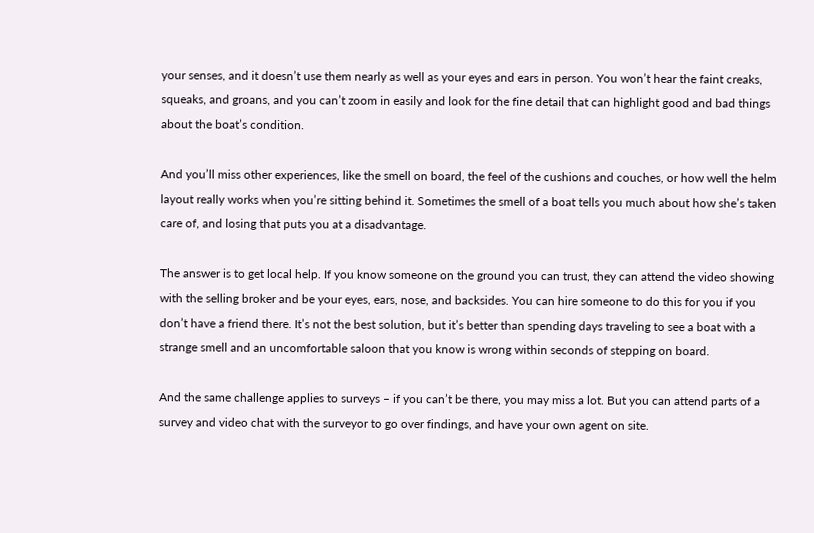your senses, and it doesn’t use them nearly as well as your eyes and ears in person. You won’t hear the faint creaks, squeaks, and groans, and you can’t zoom in easily and look for the fine detail that can highlight good and bad things about the boat’s condition.

And you’ll miss other experiences, like the smell on board, the feel of the cushions and couches, or how well the helm layout really works when you’re sitting behind it. Sometimes the smell of a boat tells you much about how she’s taken care of, and losing that puts you at a disadvantage.

The answer is to get local help. If you know someone on the ground you can trust, they can attend the video showing with the selling broker and be your eyes, ears, nose, and backsides. You can hire someone to do this for you if you don’t have a friend there. It’s not the best solution, but it’s better than spending days traveling to see a boat with a strange smell and an uncomfortable saloon that you know is wrong within seconds of stepping on board.

And the same challenge applies to surveys – if you can’t be there, you may miss a lot. But you can attend parts of a survey and video chat with the surveyor to go over findings, and have your own agent on site.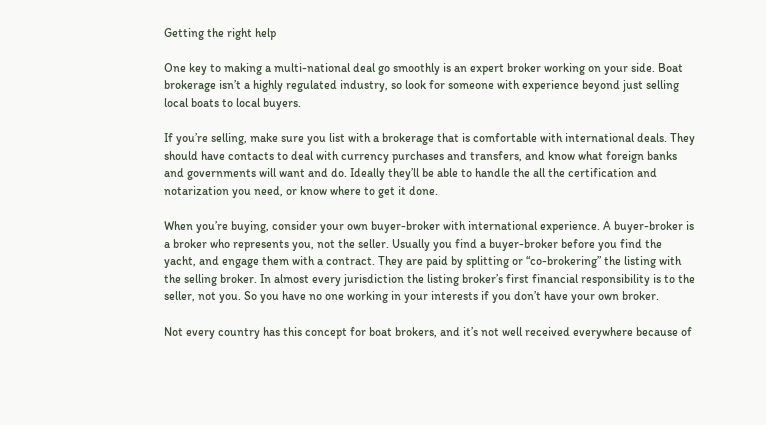Getting the right help

One key to making a multi-national deal go smoothly is an expert broker working on your side. Boat brokerage isn’t a highly regulated industry, so look for someone with experience beyond just selling local boats to local buyers.

If you’re selling, make sure you list with a brokerage that is comfortable with international deals. They should have contacts to deal with currency purchases and transfers, and know what foreign banks and governments will want and do. Ideally they’ll be able to handle the all the certification and notarization you need, or know where to get it done.

When you’re buying, consider your own buyer-broker with international experience. A buyer-broker is a broker who represents you, not the seller. Usually you find a buyer-broker before you find the yacht, and engage them with a contract. They are paid by splitting or “co-brokering” the listing with the selling broker. In almost every jurisdiction the listing broker’s first financial responsibility is to the seller, not you. So you have no one working in your interests if you don’t have your own broker.

Not every country has this concept for boat brokers, and it’s not well received everywhere because of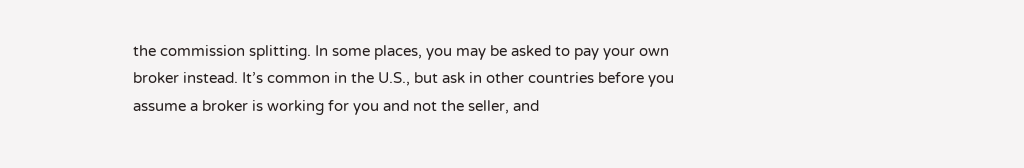the commission splitting. In some places, you may be asked to pay your own broker instead. It’s common in the U.S., but ask in other countries before you assume a broker is working for you and not the seller, and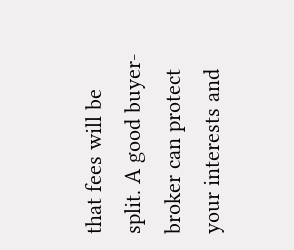that fees will be split. A good buyer-broker can protect your interests and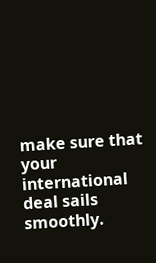make sure that your international deal sails smoothly.